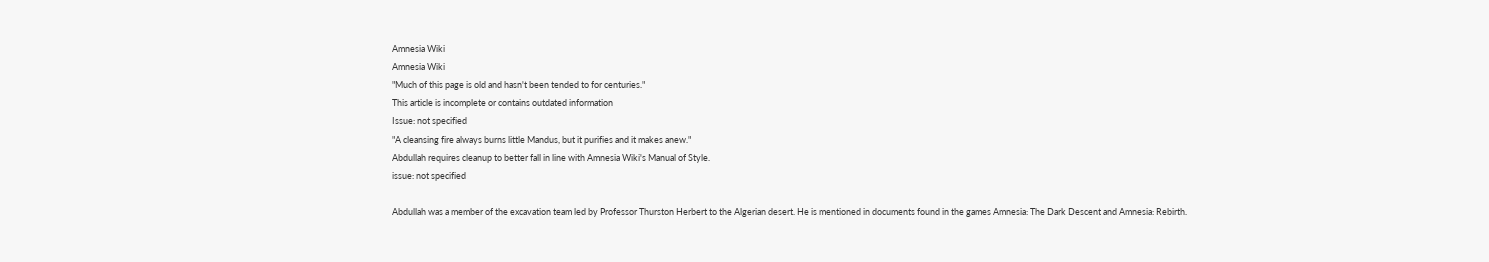Amnesia Wiki
Amnesia Wiki
"Much of this page is old and hasn't been tended to for centuries."
This article is incomplete or contains outdated information
Issue: not specified
"A cleansing fire always burns little Mandus, but it purifies and it makes anew."
Abdullah requires cleanup to better fall in line with Amnesia Wiki's Manual of Style.
issue: not specified

Abdullah was a member of the excavation team led by Professor Thurston Herbert to the Algerian desert. He is mentioned in documents found in the games Amnesia: The Dark Descent and Amnesia: Rebirth.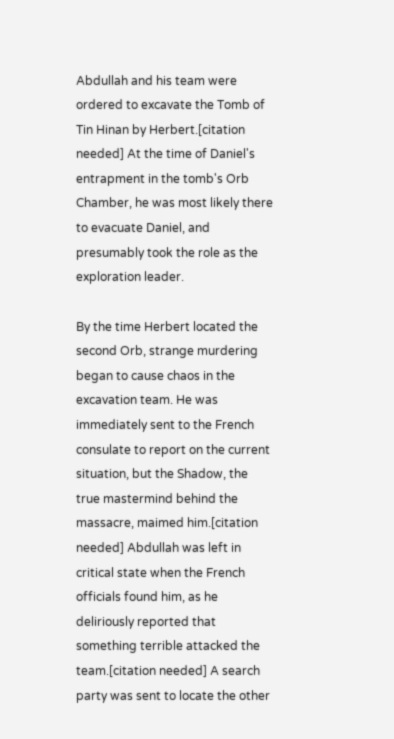Abdullah and his team were ordered to excavate the Tomb of Tin Hinan by Herbert.[citation needed] At the time of Daniel's entrapment in the tomb's Orb Chamber, he was most likely there to evacuate Daniel, and presumably took the role as the exploration leader.

By the time Herbert located the second Orb, strange murdering began to cause chaos in the excavation team. He was immediately sent to the French consulate to report on the current situation, but the Shadow, the true mastermind behind the massacre, maimed him.[citation needed] Abdullah was left in critical state when the French officials found him, as he deliriously reported that something terrible attacked the team.[citation needed] A search party was sent to locate the other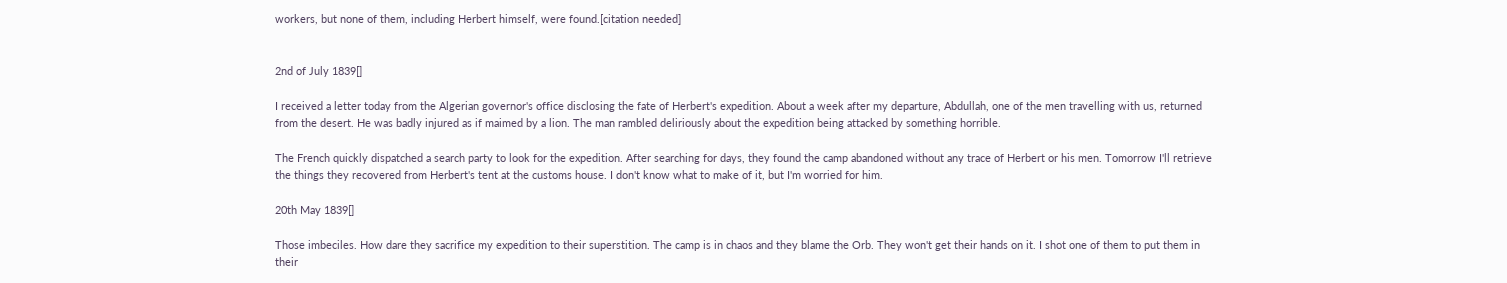workers, but none of them, including Herbert himself, were found.[citation needed]


2nd of July 1839[]

I received a letter today from the Algerian governor's office disclosing the fate of Herbert's expedition. About a week after my departure, Abdullah, one of the men travelling with us, returned from the desert. He was badly injured as if maimed by a lion. The man rambled deliriously about the expedition being attacked by something horrible.

The French quickly dispatched a search party to look for the expedition. After searching for days, they found the camp abandoned without any trace of Herbert or his men. Tomorrow I'll retrieve the things they recovered from Herbert's tent at the customs house. I don't know what to make of it, but I'm worried for him.

20th May 1839[]

Those imbeciles. How dare they sacrifice my expedition to their superstition. The camp is in chaos and they blame the Orb. They won't get their hands on it. I shot one of them to put them in their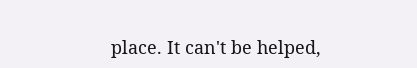place. It can't be helped,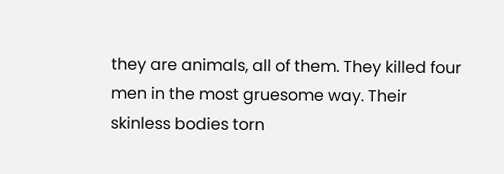they are animals, all of them. They killed four men in the most gruesome way. Their skinless bodies torn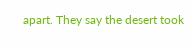apart. They say the desert took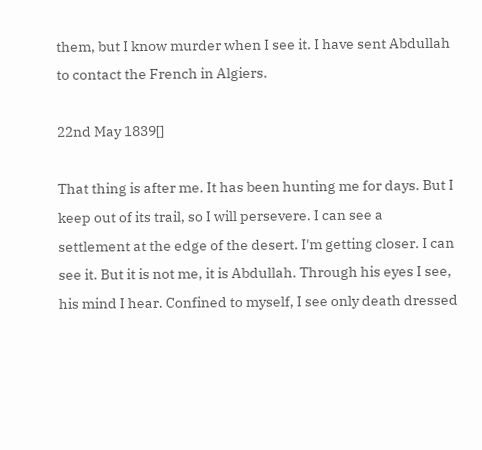them, but I know murder when I see it. I have sent Abdullah to contact the French in Algiers.

22nd May 1839[]

That thing is after me. It has been hunting me for days. But I keep out of its trail, so I will persevere. I can see a settlement at the edge of the desert. I'm getting closer. I can see it. But it is not me, it is Abdullah. Through his eyes I see, his mind I hear. Confined to myself, I see only death dressed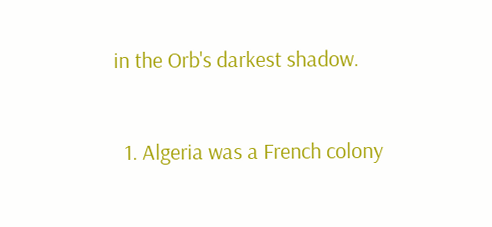in the Orb's darkest shadow.


  1. Algeria was a French colony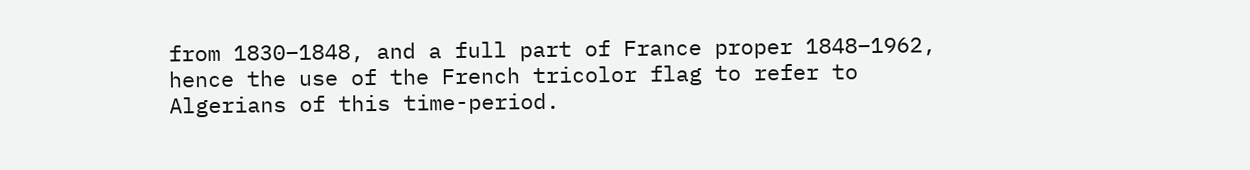from 1830–1848, and a full part of France proper 1848–1962, hence the use of the French tricolor flag to refer to Algerians of this time-period.